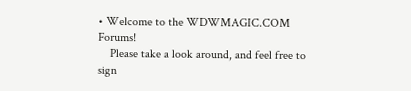• Welcome to the WDWMAGIC.COM Forums!
    Please take a look around, and feel free to sign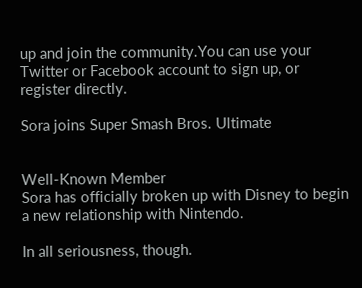up and join the community.You can use your Twitter or Facebook account to sign up, or register directly.

Sora joins Super Smash Bros. Ultimate


Well-Known Member
Sora has officially broken up with Disney to begin a new relationship with Nintendo.

In all seriousness, though.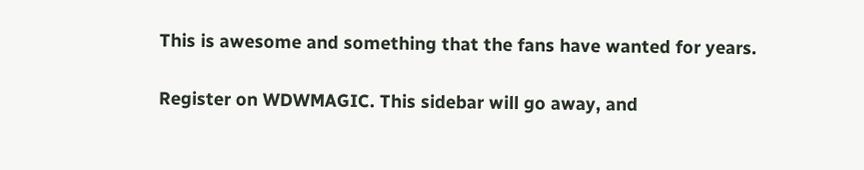This is awesome and something that the fans have wanted for years.

Register on WDWMAGIC. This sidebar will go away, and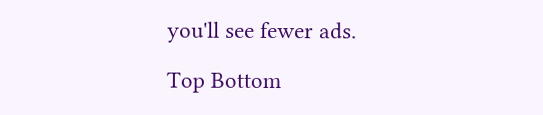you'll see fewer ads.

Top Bottom